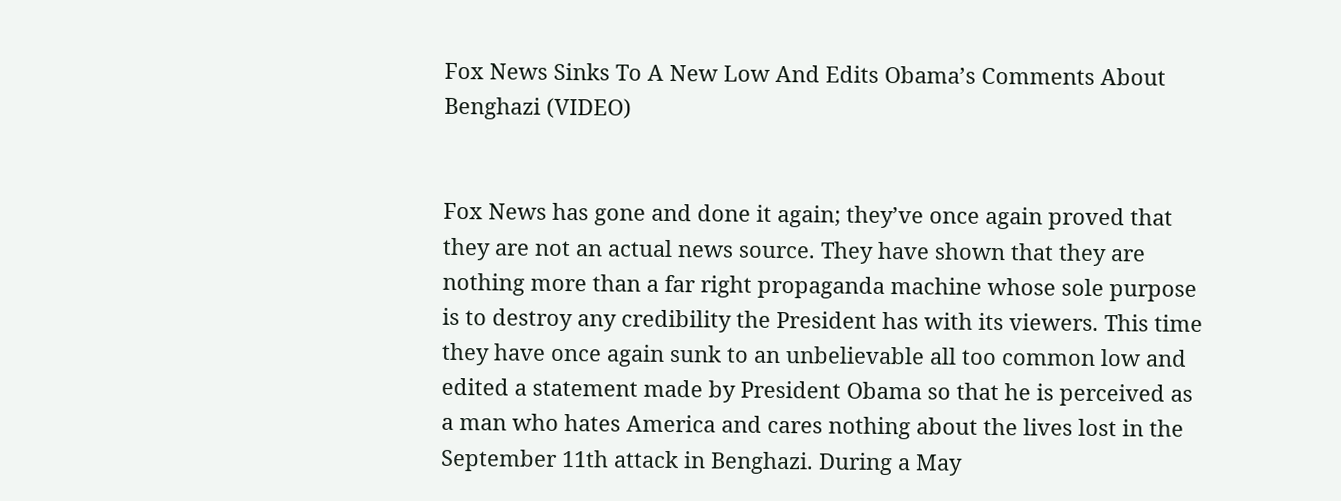Fox News Sinks To A New Low And Edits Obama’s Comments About Benghazi (VIDEO)


Fox News has gone and done it again; they’ve once again proved that they are not an actual news source. They have shown that they are nothing more than a far right propaganda machine whose sole purpose is to destroy any credibility the President has with its viewers. This time they have once again sunk to an unbelievable all too common low and edited a statement made by President Obama so that he is perceived as a man who hates America and cares nothing about the lives lost in the September 11th attack in Benghazi. During a May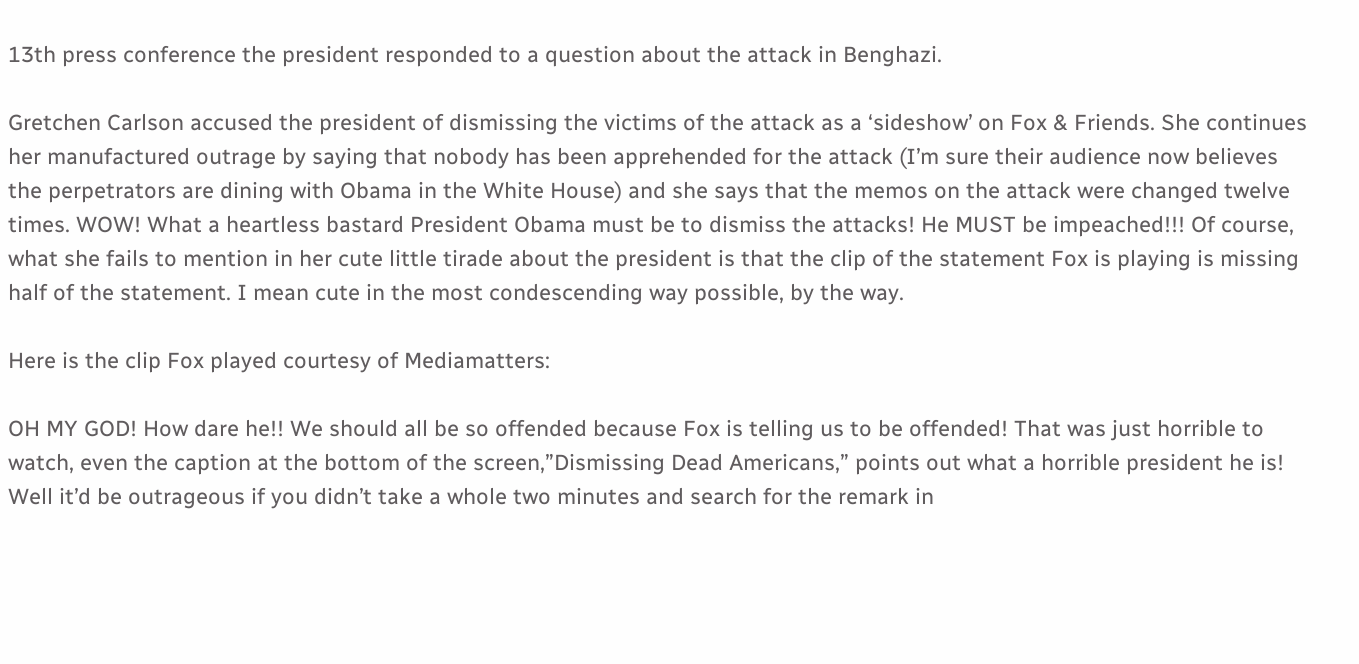13th press conference the president responded to a question about the attack in Benghazi.

Gretchen Carlson accused the president of dismissing the victims of the attack as a ‘sideshow’ on Fox & Friends. She continues her manufactured outrage by saying that nobody has been apprehended for the attack (I’m sure their audience now believes the perpetrators are dining with Obama in the White House) and she says that the memos on the attack were changed twelve times. WOW! What a heartless bastard President Obama must be to dismiss the attacks! He MUST be impeached!!! Of course, what she fails to mention in her cute little tirade about the president is that the clip of the statement Fox is playing is missing half of the statement. I mean cute in the most condescending way possible, by the way.

Here is the clip Fox played courtesy of Mediamatters:

OH MY GOD! How dare he!! We should all be so offended because Fox is telling us to be offended! That was just horrible to watch, even the caption at the bottom of the screen,”Dismissing Dead Americans,” points out what a horrible president he is! Well it’d be outrageous if you didn’t take a whole two minutes and search for the remark in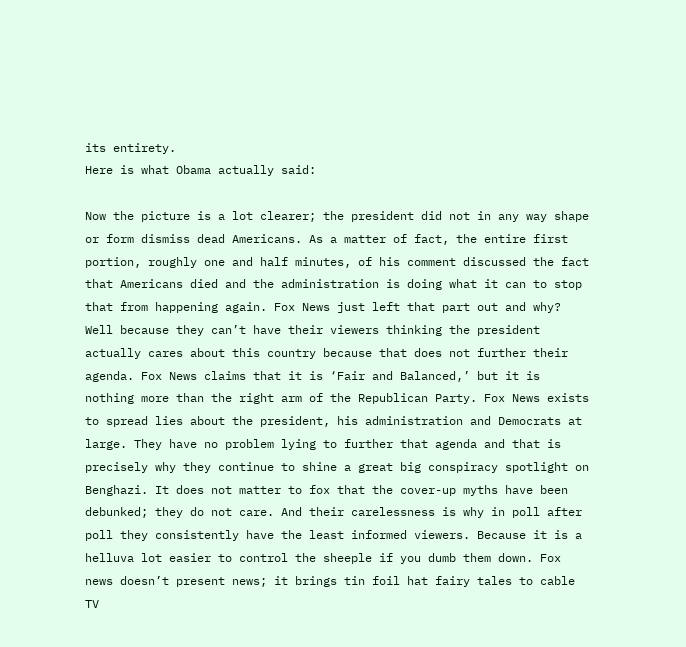its entirety.
Here is what Obama actually said:

Now the picture is a lot clearer; the president did not in any way shape or form dismiss dead Americans. As a matter of fact, the entire first portion, roughly one and half minutes, of his comment discussed the fact that Americans died and the administration is doing what it can to stop that from happening again. Fox News just left that part out and why? Well because they can’t have their viewers thinking the president actually cares about this country because that does not further their agenda. Fox News claims that it is ‘Fair and Balanced,’ but it is nothing more than the right arm of the Republican Party. Fox News exists to spread lies about the president, his administration and Democrats at large. They have no problem lying to further that agenda and that is precisely why they continue to shine a great big conspiracy spotlight on Benghazi. It does not matter to fox that the cover-up myths have been debunked; they do not care. And their carelessness is why in poll after poll they consistently have the least informed viewers. Because it is a helluva lot easier to control the sheeple if you dumb them down. Fox news doesn’t present news; it brings tin foil hat fairy tales to cable TV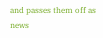and passes them off as news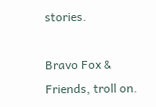stories.

Bravo Fox & Friends, troll on.